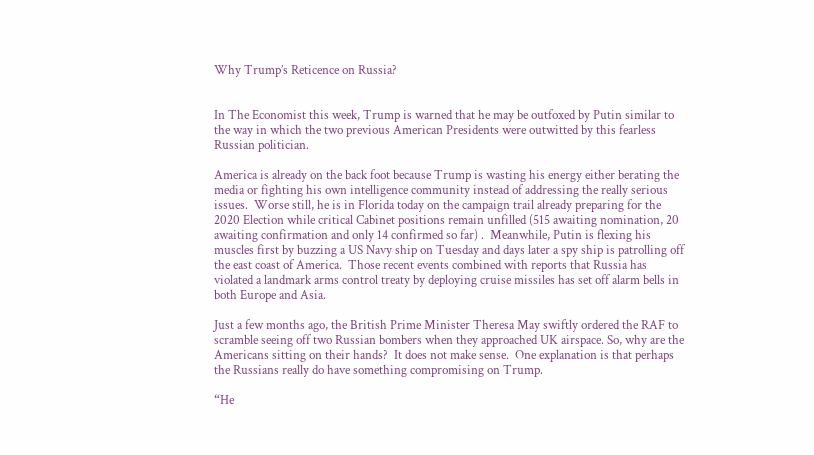Why Trump’s Reticence on Russia?


In The Economist this week, Trump is warned that he may be outfoxed by Putin similar to the way in which the two previous American Presidents were outwitted by this fearless Russian politician.

America is already on the back foot because Trump is wasting his energy either berating the media or fighting his own intelligence community instead of addressing the really serious issues.  Worse still, he is in Florida today on the campaign trail already preparing for the 2020 Election while critical Cabinet positions remain unfilled (515 awaiting nomination, 20 awaiting confirmation and only 14 confirmed so far) .  Meanwhile, Putin is flexing his muscles first by buzzing a US Navy ship on Tuesday and days later a spy ship is patrolling off the east coast of America.  Those recent events combined with reports that Russia has violated a landmark arms control treaty by deploying cruise missiles has set off alarm bells in both Europe and Asia.

Just a few months ago, the British Prime Minister Theresa May swiftly ordered the RAF to scramble seeing off two Russian bombers when they approached UK airspace. So, why are the Americans sitting on their hands?  It does not make sense.  One explanation is that perhaps the Russians really do have something compromising on Trump.

“He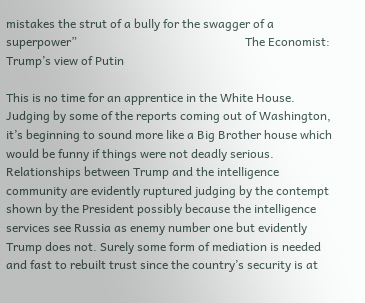mistakes the strut of a bully for the swagger of a superpower”                                                        The Economist: Trump’s view of Putin

This is no time for an apprentice in the White House.  Judging by some of the reports coming out of Washington, it’s beginning to sound more like a Big Brother house which would be funny if things were not deadly serious.   Relationships between Trump and the intelligence community are evidently ruptured judging by the contempt shown by the President possibly because the intelligence services see Russia as enemy number one but evidently Trump does not. Surely some form of mediation is needed and fast to rebuilt trust since the country’s security is at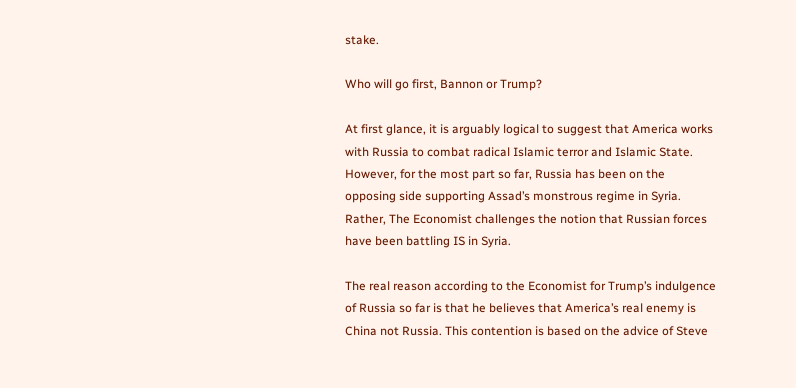stake.

Who will go first, Bannon or Trump?

At first glance, it is arguably logical to suggest that America works with Russia to combat radical Islamic terror and Islamic State.  However, for the most part so far, Russia has been on the opposing side supporting Assad’s monstrous regime in Syria.  Rather, The Economist challenges the notion that Russian forces have been battling IS in Syria.

The real reason according to the Economist for Trump’s indulgence of Russia so far is that he believes that America’s real enemy is China not Russia. This contention is based on the advice of Steve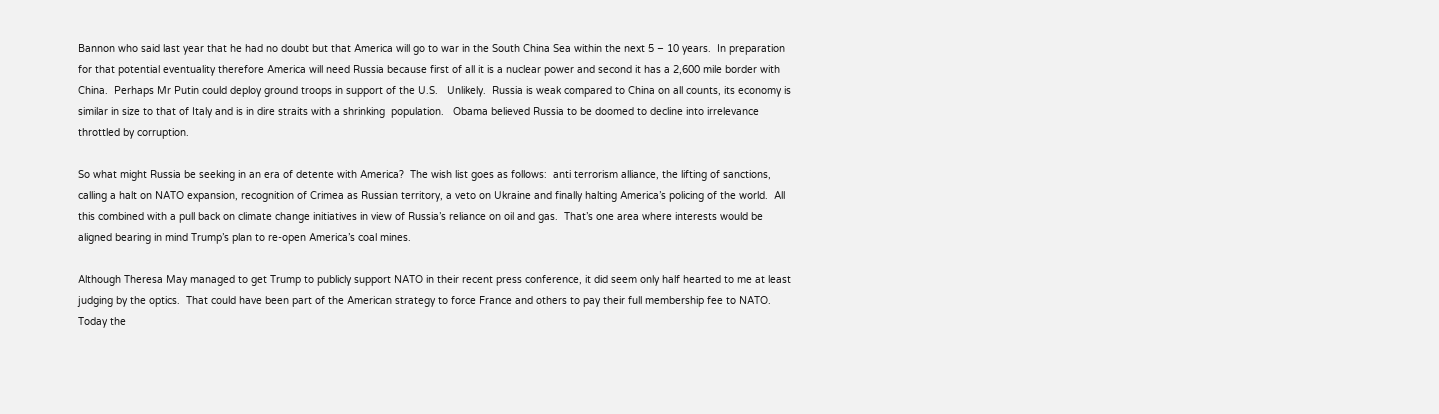Bannon who said last year that he had no doubt but that America will go to war in the South China Sea within the next 5 – 10 years.  In preparation for that potential eventuality therefore America will need Russia because first of all it is a nuclear power and second it has a 2,600 mile border with China.  Perhaps Mr Putin could deploy ground troops in support of the U.S.   Unlikely.  Russia is weak compared to China on all counts, its economy is similar in size to that of Italy and is in dire straits with a shrinking  population.   Obama believed Russia to be doomed to decline into irrelevance throttled by corruption.

So what might Russia be seeking in an era of detente with America?  The wish list goes as follows:  anti terrorism alliance, the lifting of sanctions, calling a halt on NATO expansion, recognition of Crimea as Russian territory, a veto on Ukraine and finally halting America’s policing of the world.  All this combined with a pull back on climate change initiatives in view of Russia’s reliance on oil and gas.  That’s one area where interests would be aligned bearing in mind Trump’s plan to re-open America’s coal mines.

Although Theresa May managed to get Trump to publicly support NATO in their recent press conference, it did seem only half hearted to me at least judging by the optics.  That could have been part of the American strategy to force France and others to pay their full membership fee to NATO.  Today the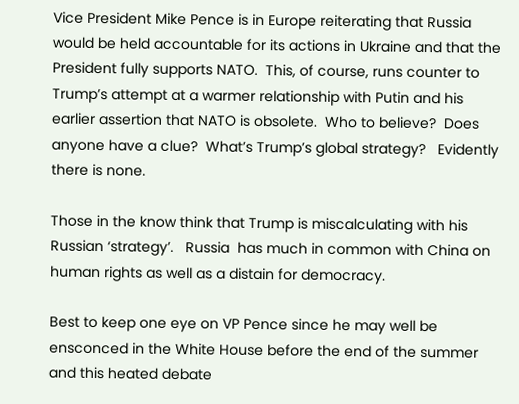Vice President Mike Pence is in Europe reiterating that Russia would be held accountable for its actions in Ukraine and that the President fully supports NATO.  This, of course, runs counter to Trump’s attempt at a warmer relationship with Putin and his earlier assertion that NATO is obsolete.  Who to believe?  Does anyone have a clue?  What’s Trump’s global strategy?   Evidently there is none.

Those in the know think that Trump is miscalculating with his Russian ‘strategy’.   Russia  has much in common with China on human rights as well as a distain for democracy.

Best to keep one eye on VP Pence since he may well be ensconced in the White House before the end of the summer and this heated debate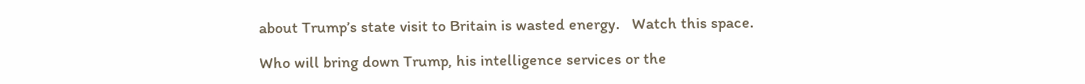about Trump’s state visit to Britain is wasted energy.   Watch this space.

Who will bring down Trump, his intelligence services or the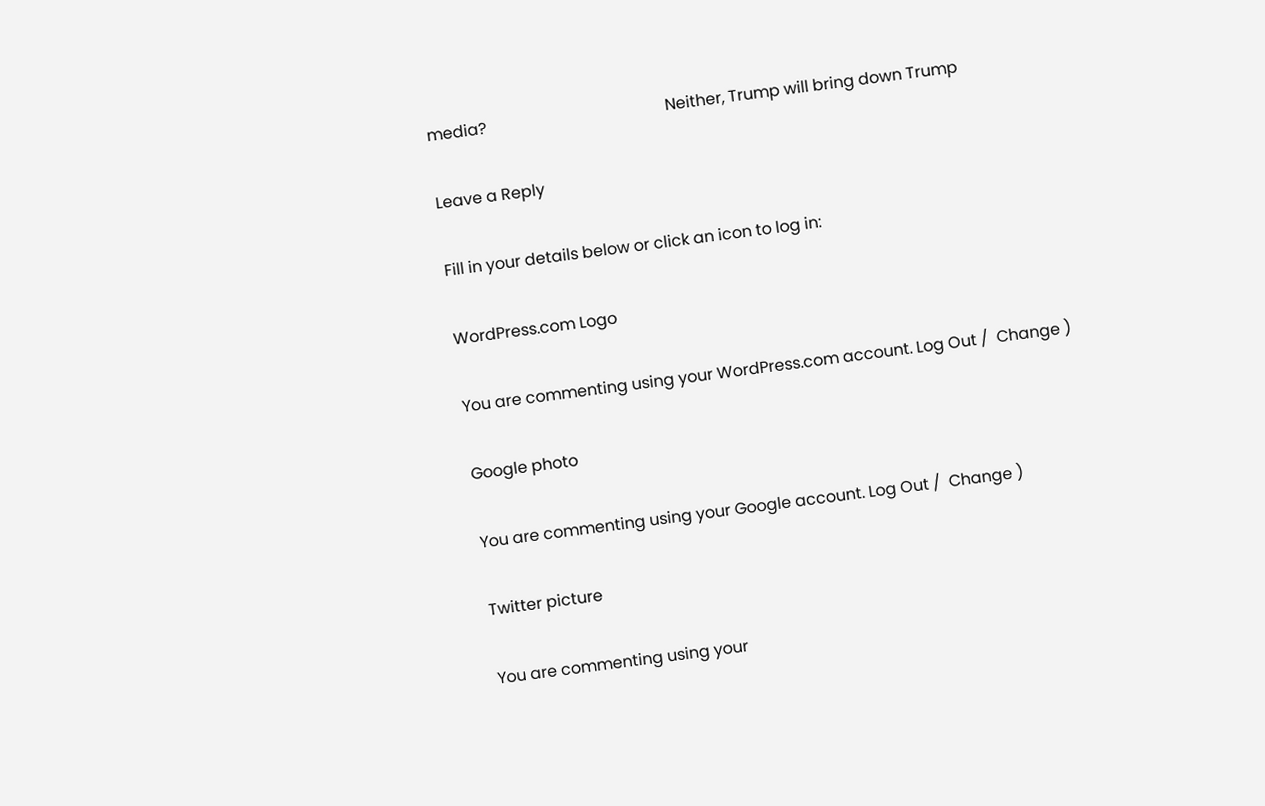media?                                             Neither, Trump will bring down Trump

Leave a Reply

Fill in your details below or click an icon to log in:

WordPress.com Logo

You are commenting using your WordPress.com account. Log Out /  Change )

Google photo

You are commenting using your Google account. Log Out /  Change )

Twitter picture

You are commenting using your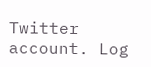Twitter account. Log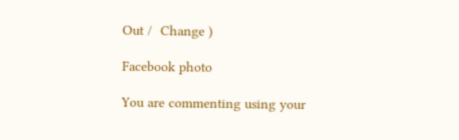Out /  Change )

Facebook photo

You are commenting using your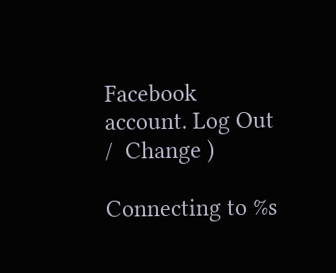Facebook account. Log Out /  Change )

Connecting to %s